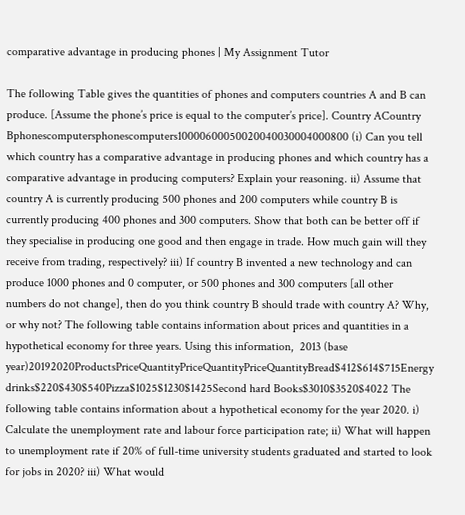comparative advantage in producing phones | My Assignment Tutor

The following Table gives the quantities of phones and computers countries A and B can produce. [Assume the phone’s price is equal to the computer’s price]. Country ACountry Bphonescomputersphonescomputers10000600050020040030004000800 (i) Can you tell which country has a comparative advantage in producing phones and which country has a comparative advantage in producing computers? Explain your reasoning. ii) Assume that country A is currently producing 500 phones and 200 computers while country B is currently producing 400 phones and 300 computers. Show that both can be better off if they specialise in producing one good and then engage in trade. How much gain will they receive from trading, respectively? iii) If country B invented a new technology and can produce 1000 phones and 0 computer, or 500 phones and 300 computers [all other numbers do not change], then do you think country B should trade with country A? Why, or why not? The following table contains information about prices and quantities in a hypothetical economy for three years. Using this information,  2013 (base year)20192020ProductsPriceQuantityPriceQuantityPriceQuantityBread$412$614$715Energy drinks$220$430$540Pizza$1025$1230$1425Second hard Books$3010$3520$4022 The following table contains information about a hypothetical economy for the year 2020. i) Calculate the unemployment rate and labour force participation rate; ii) What will happen to unemployment rate if 20% of full-time university students graduated and started to look for jobs in 2020? iii) What would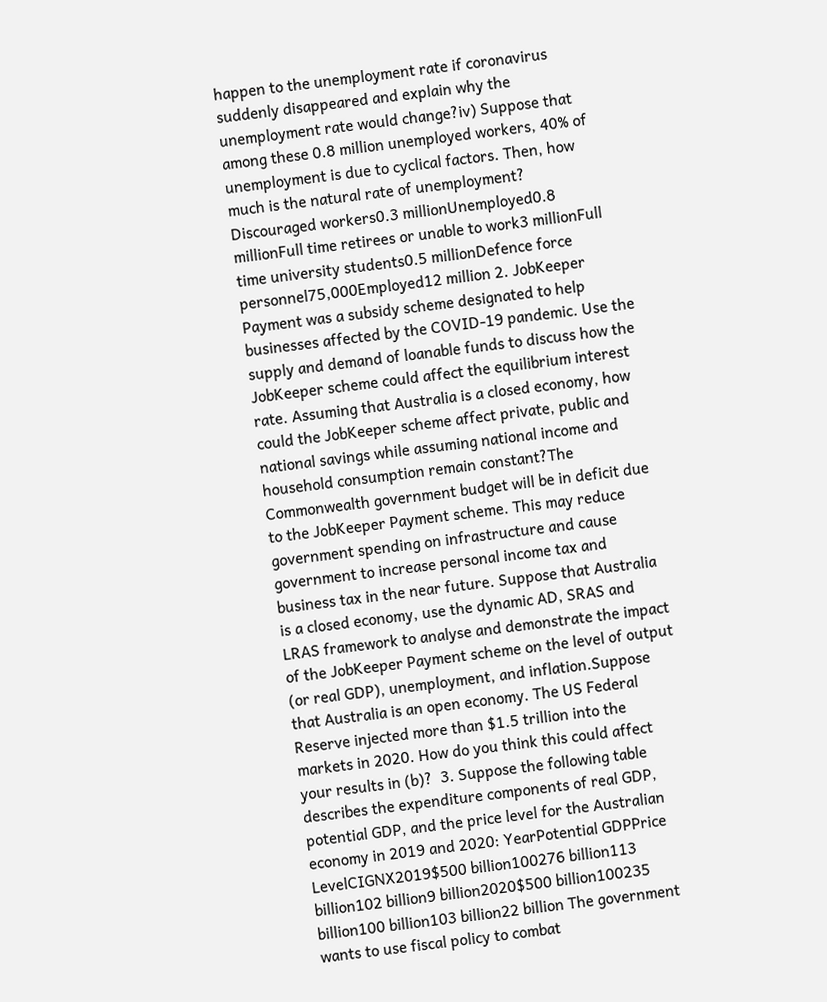happen to the unemployment rate if coronavirus suddenly disappeared and explain why the unemployment rate would change?iv) Suppose that among these 0.8 million unemployed workers, 40% of unemployment is due to cyclical factors. Then, how much is the natural rate of unemployment?     Discouraged workers0.3 millionUnemployed0.8 millionFull time retirees or unable to work3 millionFull time university students0.5 millionDefence force personnel75,000Employed12 million 2. JobKeeper Payment was a subsidy scheme designated to help businesses affected by the COVID-19 pandemic. Use the supply and demand of loanable funds to discuss how the JobKeeper scheme could affect the equilibrium interest rate. Assuming that Australia is a closed economy, how could the JobKeeper scheme affect private, public and national savings while assuming national income and household consumption remain constant?The Commonwealth government budget will be in deficit due to the JobKeeper Payment scheme. This may reduce government spending on infrastructure and cause government to increase personal income tax and business tax in the near future. Suppose that Australia is a closed economy, use the dynamic AD, SRAS and LRAS framework to analyse and demonstrate the impact of the JobKeeper Payment scheme on the level of output (or real GDP), unemployment, and inflation.Suppose that Australia is an open economy. The US Federal Reserve injected more than $1.5 trillion into the markets in 2020. How do you think this could affect your results in (b)?  3. Suppose the following table describes the expenditure components of real GDP, potential GDP, and the price level for the Australian economy in 2019 and 2020: YearPotential GDPPrice LevelCIGNX2019$500 billion100276 billion113 billion102 billion9 billion2020$500 billion100235 billion100 billion103 billion22 billion The government wants to use fiscal policy to combat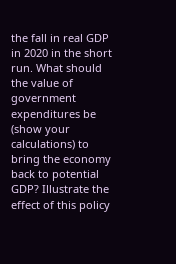the fall in real GDP in 2020 in the short run. What should the value of government expenditures be (show your calculations) to bring the economy back to potential GDP? Illustrate the effect of this policy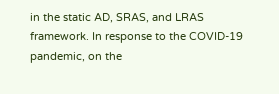in the static AD, SRAS, and LRAS framework. In response to the COVID-19 pandemic, on the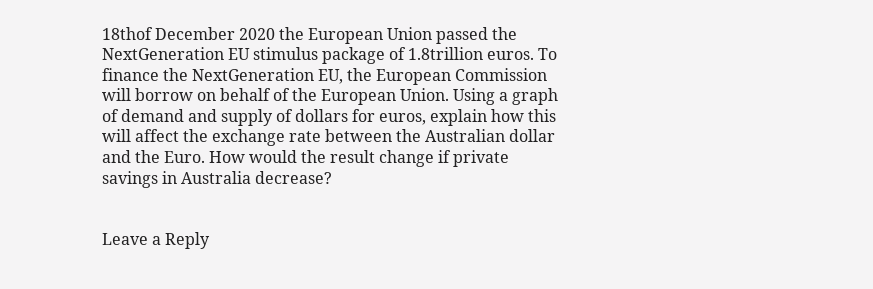18thof December 2020 the European Union passed the NextGeneration EU stimulus package of 1.8trillion euros. To finance the NextGeneration EU, the European Commission will borrow on behalf of the European Union. Using a graph of demand and supply of dollars for euros, explain how this will affect the exchange rate between the Australian dollar and the Euro. How would the result change if private savings in Australia decrease?


Leave a Reply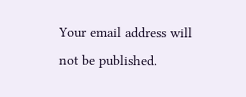Your email address will not be published.